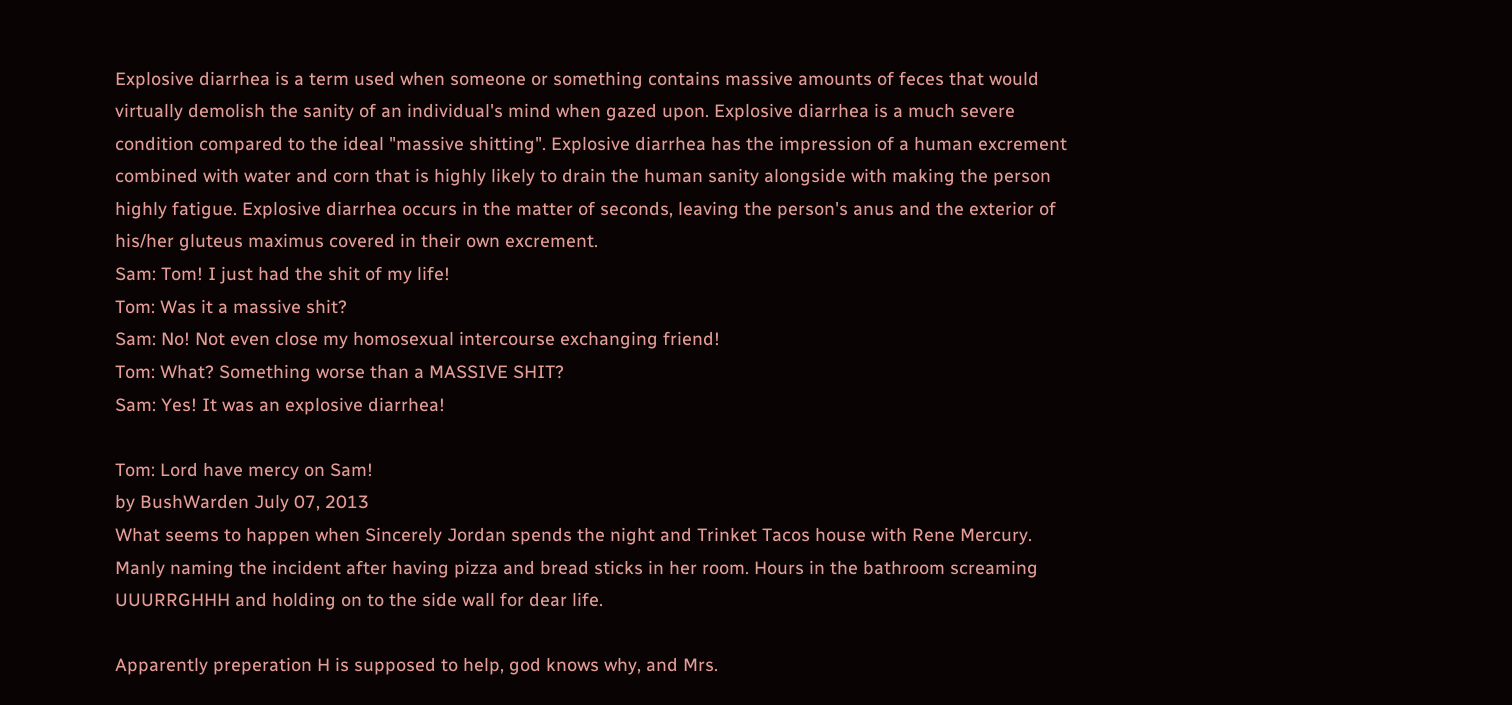Explosive diarrhea is a term used when someone or something contains massive amounts of feces that would virtually demolish the sanity of an individual's mind when gazed upon. Explosive diarrhea is a much severe condition compared to the ideal "massive shitting". Explosive diarrhea has the impression of a human excrement combined with water and corn that is highly likely to drain the human sanity alongside with making the person highly fatigue. Explosive diarrhea occurs in the matter of seconds, leaving the person's anus and the exterior of his/her gluteus maximus covered in their own excrement.
Sam: Tom! I just had the shit of my life!
Tom: Was it a massive shit?
Sam: No! Not even close my homosexual intercourse exchanging friend!
Tom: What? Something worse than a MASSIVE SHIT?
Sam: Yes! It was an explosive diarrhea!

Tom: Lord have mercy on Sam!
by BushWarden July 07, 2013
What seems to happen when Sincerely Jordan spends the night and Trinket Tacos house with Rene Mercury. Manly naming the incident after having pizza and bread sticks in her room. Hours in the bathroom screaming UUURRGHHH and holding on to the side wall for dear life.

Apparently preperation H is supposed to help, god knows why, and Mrs.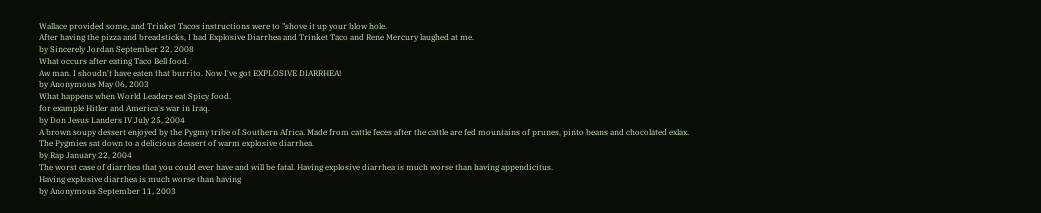Wallace provided some, and Trinket Tacos instructions were to "shove it up your blow hole.
After having the pizza and breadsticks, I had Explosive Diarrhea and Trinket Taco and Rene Mercury laughed at me.
by Sincerely Jordan September 22, 2008
What occurs after eating Taco Bell food.
Aw man. I shoudn't have eaten that burrito. Now I've got EXPLOSIVE DIARRHEA!
by Anonymous May 06, 2003
What happens when World Leaders eat Spicy food.
for example Hitler and America's war in Iraq.
by Don Jesus Landers IV July 25, 2004
A brown soupy dessert enjoyed by the Pygmy tribe of Southern Africa. Made from cattle feces after the cattle are fed mountains of prunes, pinto beans and chocolated exlax.
The Pygmies sat down to a delicious dessert of warm explosive diarrhea.
by Rap January 22, 2004
The worst case of diarrhea that you could ever have and will be fatal. Having explosive diarrhea is much worse than having appendicitus.
Having explosive diarrhea is much worse than having
by Anonymous September 11, 2003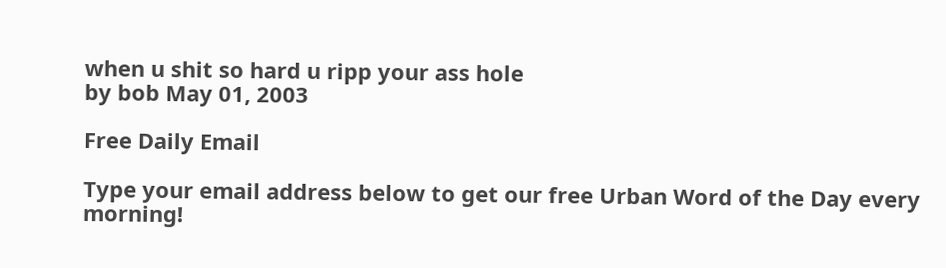when u shit so hard u ripp your ass hole
by bob May 01, 2003

Free Daily Email

Type your email address below to get our free Urban Word of the Day every morning!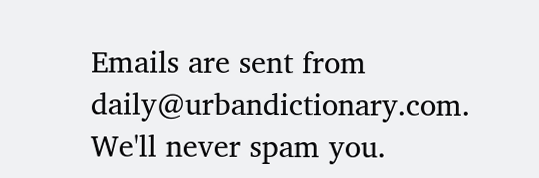Emails are sent from daily@urbandictionary.com. We'll never spam you.